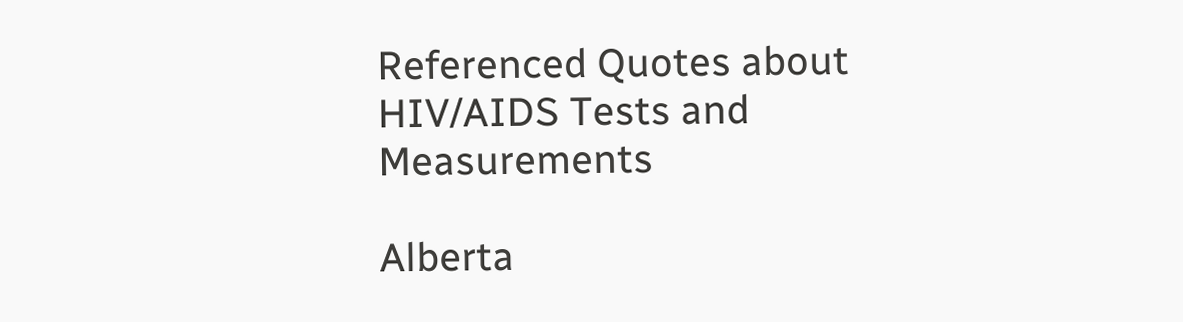Referenced Quotes about HIV/AIDS Tests and Measurements

Alberta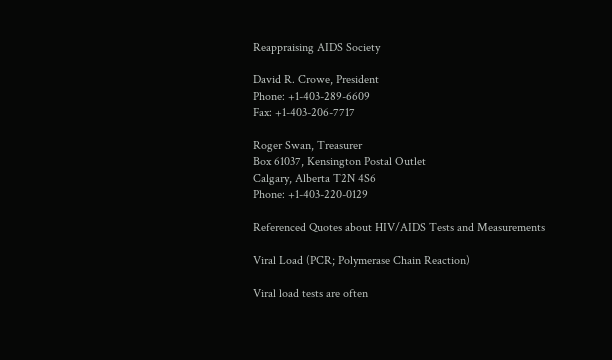Reappraising AIDS Society

David R. Crowe, President
Phone: +1-403-289-6609
Fax: +1-403-206-7717

Roger Swan, Treasurer
Box 61037, Kensington Postal Outlet
Calgary, Alberta T2N 4S6
Phone: +1-403-220-0129

Referenced Quotes about HIV/AIDS Tests and Measurements

Viral Load (PCR; Polymerase Chain Reaction)

Viral load tests are often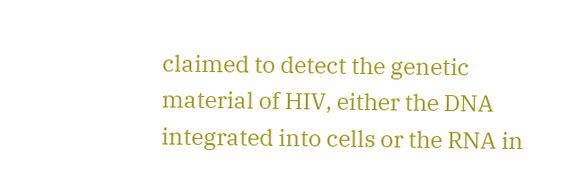claimed to detect the genetic material of HIV, either the DNA integrated into cells or the RNA in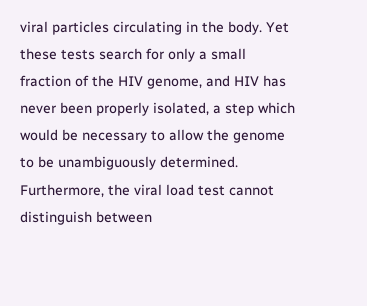viral particles circulating in the body. Yet these tests search for only a small fraction of the HIV genome, and HIV has never been properly isolated, a step which would be necessary to allow the genome to be unambiguously determined. Furthermore, the viral load test cannot distinguish between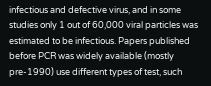infectious and defective virus, and in some studies only 1 out of 60,000 viral particles was estimated to be infectious. Papers published before PCR was widely available (mostly pre-1990) use different types of test, such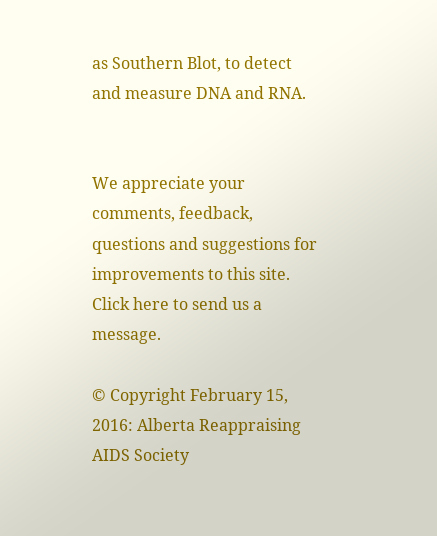as Southern Blot, to detect and measure DNA and RNA.


We appreciate your comments, feedback, questions and suggestions for improvements to this site. Click here to send us a message.

© Copyright February 15, 2016: Alberta Reappraising AIDS Society